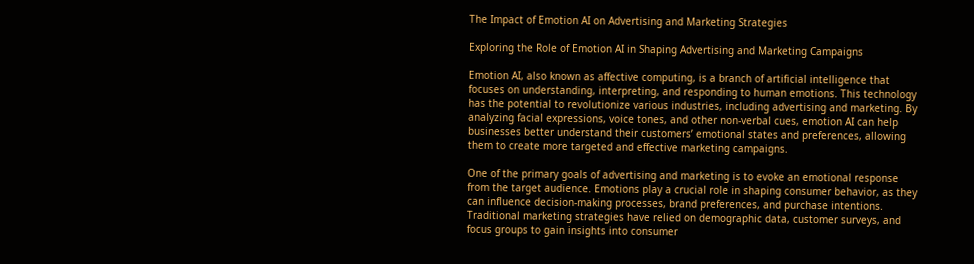The Impact of Emotion AI on Advertising and Marketing Strategies

Exploring the Role of Emotion AI in Shaping Advertising and Marketing Campaigns

Emotion AI, also known as affective computing, is a branch of artificial intelligence that focuses on understanding, interpreting, and responding to human emotions. This technology has the potential to revolutionize various industries, including advertising and marketing. By analyzing facial expressions, voice tones, and other non-verbal cues, emotion AI can help businesses better understand their customers’ emotional states and preferences, allowing them to create more targeted and effective marketing campaigns.

One of the primary goals of advertising and marketing is to evoke an emotional response from the target audience. Emotions play a crucial role in shaping consumer behavior, as they can influence decision-making processes, brand preferences, and purchase intentions. Traditional marketing strategies have relied on demographic data, customer surveys, and focus groups to gain insights into consumer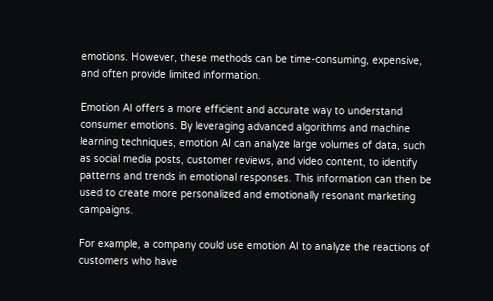emotions. However, these methods can be time-consuming, expensive, and often provide limited information.

Emotion AI offers a more efficient and accurate way to understand consumer emotions. By leveraging advanced algorithms and machine learning techniques, emotion AI can analyze large volumes of data, such as social media posts, customer reviews, and video content, to identify patterns and trends in emotional responses. This information can then be used to create more personalized and emotionally resonant marketing campaigns.

For example, a company could use emotion AI to analyze the reactions of customers who have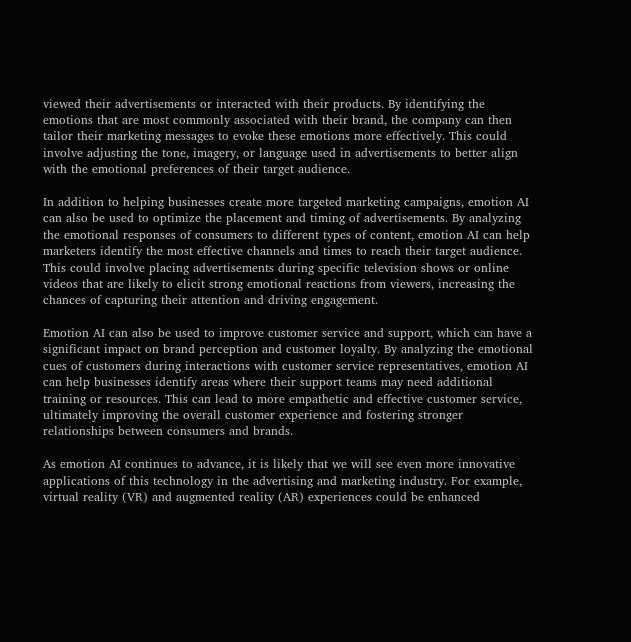viewed their advertisements or interacted with their products. By identifying the emotions that are most commonly associated with their brand, the company can then tailor their marketing messages to evoke these emotions more effectively. This could involve adjusting the tone, imagery, or language used in advertisements to better align with the emotional preferences of their target audience.

In addition to helping businesses create more targeted marketing campaigns, emotion AI can also be used to optimize the placement and timing of advertisements. By analyzing the emotional responses of consumers to different types of content, emotion AI can help marketers identify the most effective channels and times to reach their target audience. This could involve placing advertisements during specific television shows or online videos that are likely to elicit strong emotional reactions from viewers, increasing the chances of capturing their attention and driving engagement.

Emotion AI can also be used to improve customer service and support, which can have a significant impact on brand perception and customer loyalty. By analyzing the emotional cues of customers during interactions with customer service representatives, emotion AI can help businesses identify areas where their support teams may need additional training or resources. This can lead to more empathetic and effective customer service, ultimately improving the overall customer experience and fostering stronger relationships between consumers and brands.

As emotion AI continues to advance, it is likely that we will see even more innovative applications of this technology in the advertising and marketing industry. For example, virtual reality (VR) and augmented reality (AR) experiences could be enhanced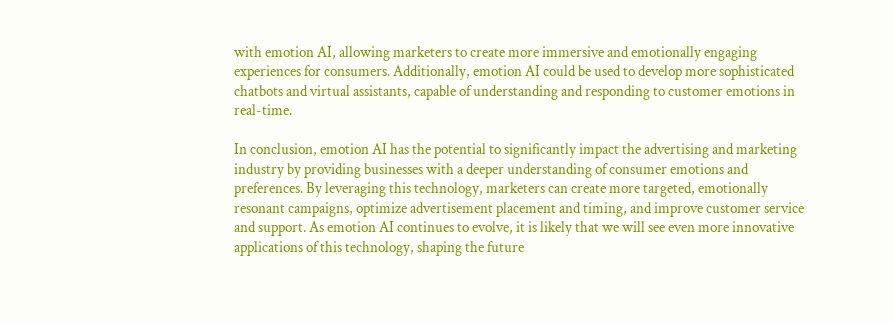with emotion AI, allowing marketers to create more immersive and emotionally engaging experiences for consumers. Additionally, emotion AI could be used to develop more sophisticated chatbots and virtual assistants, capable of understanding and responding to customer emotions in real-time.

In conclusion, emotion AI has the potential to significantly impact the advertising and marketing industry by providing businesses with a deeper understanding of consumer emotions and preferences. By leveraging this technology, marketers can create more targeted, emotionally resonant campaigns, optimize advertisement placement and timing, and improve customer service and support. As emotion AI continues to evolve, it is likely that we will see even more innovative applications of this technology, shaping the future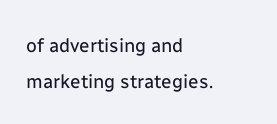of advertising and marketing strategies.